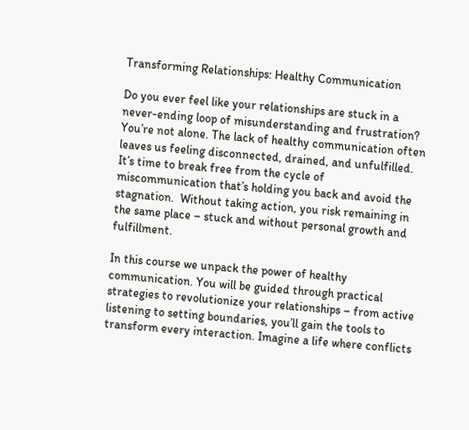Transforming Relationships: Healthy Communication

Do you ever feel like your relationships are stuck in a never-ending loop of misunderstanding and frustration? You’re not alone. The lack of healthy communication often leaves us feeling disconnected, drained, and unfulfilled. It’s time to break free from the cycle of miscommunication that’s holding you back and avoid the stagnation.  Without taking action, you risk remaining in the same place – stuck and without personal growth and fulfillment.

In this course we unpack the power of healthy communication. You will be guided through practical strategies to revolutionize your relationships – from active listening to setting boundaries, you’ll gain the tools to transform every interaction. Imagine a life where conflicts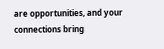are opportunities, and your connections bring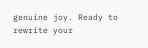genuine joy. Ready to rewrite your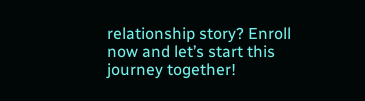relationship story? Enroll now and let’s start this journey together!